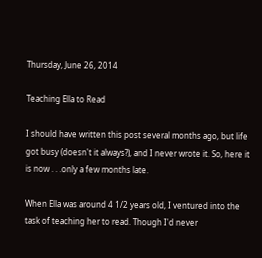Thursday, June 26, 2014

Teaching Ella to Read

I should have written this post several months ago, but life got busy (doesn't it always?), and I never wrote it. So, here it is now . . .only a few months late.

When Ella was around 4 1/2 years old, I ventured into the task of teaching her to read. Though I'd never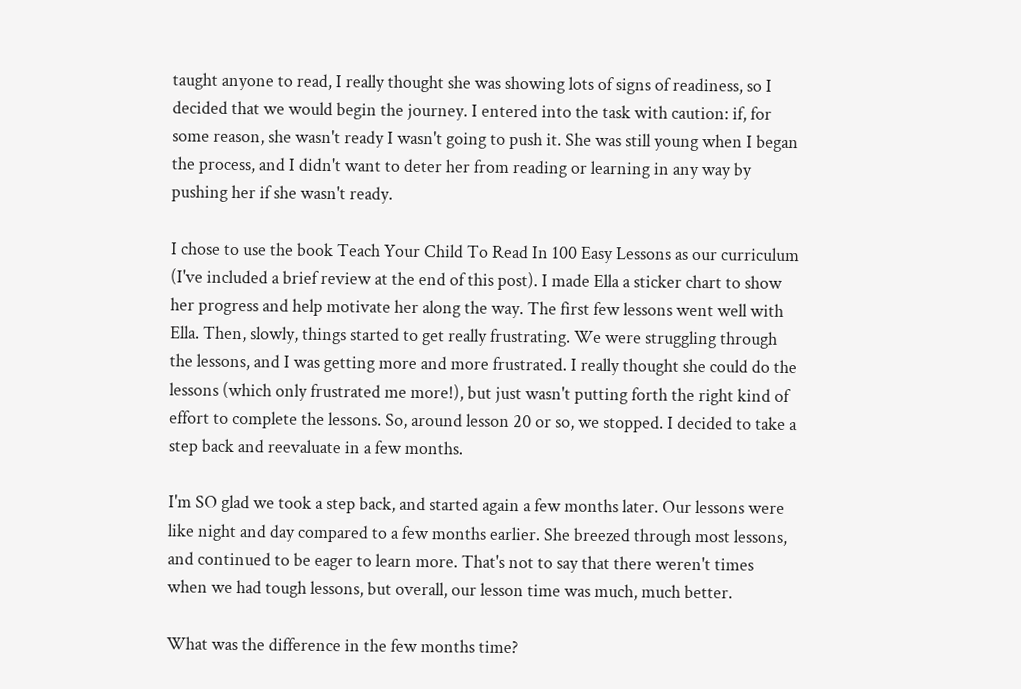taught anyone to read, I really thought she was showing lots of signs of readiness, so I decided that we would begin the journey. I entered into the task with caution: if, for some reason, she wasn't ready I wasn't going to push it. She was still young when I began the process, and I didn't want to deter her from reading or learning in any way by pushing her if she wasn't ready.

I chose to use the book Teach Your Child To Read In 100 Easy Lessons as our curriculum (I've included a brief review at the end of this post). I made Ella a sticker chart to show her progress and help motivate her along the way. The first few lessons went well with Ella. Then, slowly, things started to get really frustrating. We were struggling through the lessons, and I was getting more and more frustrated. I really thought she could do the lessons (which only frustrated me more!), but just wasn't putting forth the right kind of effort to complete the lessons. So, around lesson 20 or so, we stopped. I decided to take a step back and reevaluate in a few months.

I'm SO glad we took a step back, and started again a few months later. Our lessons were like night and day compared to a few months earlier. She breezed through most lessons, and continued to be eager to learn more. That's not to say that there weren't times when we had tough lessons, but overall, our lesson time was much, much better.

What was the difference in the few months time?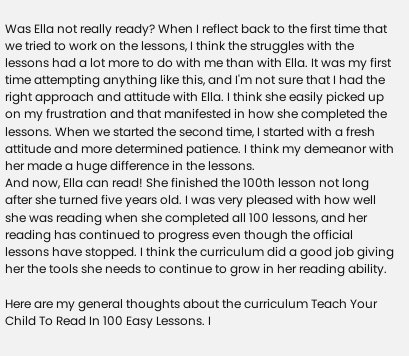Was Ella not really ready? When I reflect back to the first time that we tried to work on the lessons, I think the struggles with the lessons had a lot more to do with me than with Ella. It was my first time attempting anything like this, and I'm not sure that I had the right approach and attitude with Ella. I think she easily picked up on my frustration and that manifested in how she completed the lessons. When we started the second time, I started with a fresh attitude and more determined patience. I think my demeanor with her made a huge difference in the lessons.
And now, Ella can read! She finished the 100th lesson not long after she turned five years old. I was very pleased with how well she was reading when she completed all 100 lessons, and her reading has continued to progress even though the official lessons have stopped. I think the curriculum did a good job giving her the tools she needs to continue to grow in her reading ability.

Here are my general thoughts about the curriculum Teach Your Child To Read In 100 Easy Lessons. I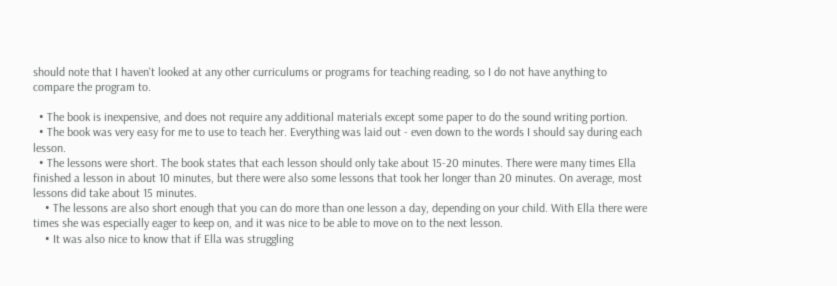should note that I haven't looked at any other curriculums or programs for teaching reading, so I do not have anything to compare the program to.

  • The book is inexpensive, and does not require any additional materials except some paper to do the sound writing portion.
  • The book was very easy for me to use to teach her. Everything was laid out - even down to the words I should say during each lesson.
  • The lessons were short. The book states that each lesson should only take about 15-20 minutes. There were many times Ella finished a lesson in about 10 minutes, but there were also some lessons that took her longer than 20 minutes. On average, most lessons did take about 15 minutes.
    • The lessons are also short enough that you can do more than one lesson a day, depending on your child. With Ella there were times she was especially eager to keep on, and it was nice to be able to move on to the next lesson.
    • It was also nice to know that if Ella was struggling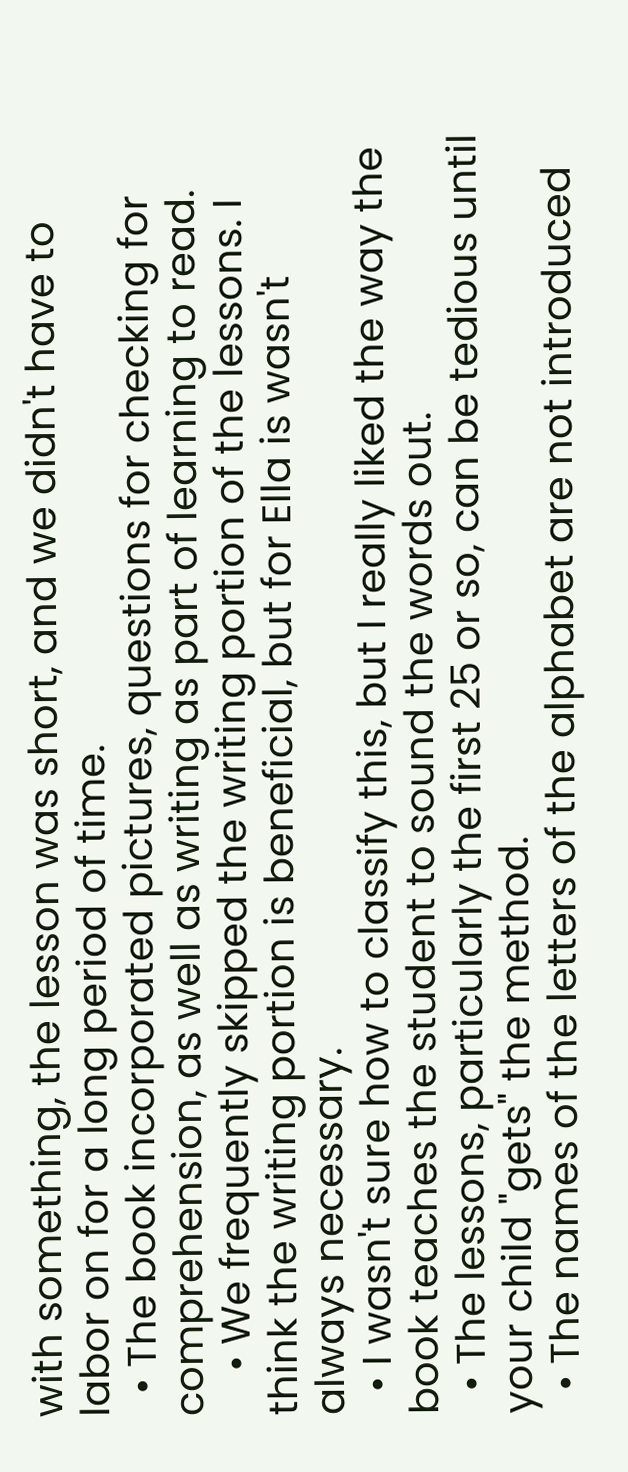with something, the lesson was short, and we didn't have to labor on for a long period of time.
  • The book incorporated pictures, questions for checking for comprehension, as well as writing as part of learning to read.
    • We frequently skipped the writing portion of the lessons. I think the writing portion is beneficial, but for Ella is wasn't always necessary.
  • I wasn't sure how to classify this, but I really liked the way the book teaches the student to sound the words out.
  • The lessons, particularly the first 25 or so, can be tedious until your child "gets" the method.
  • The names of the letters of the alphabet are not introduced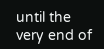until the very end of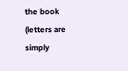the book (letters are simply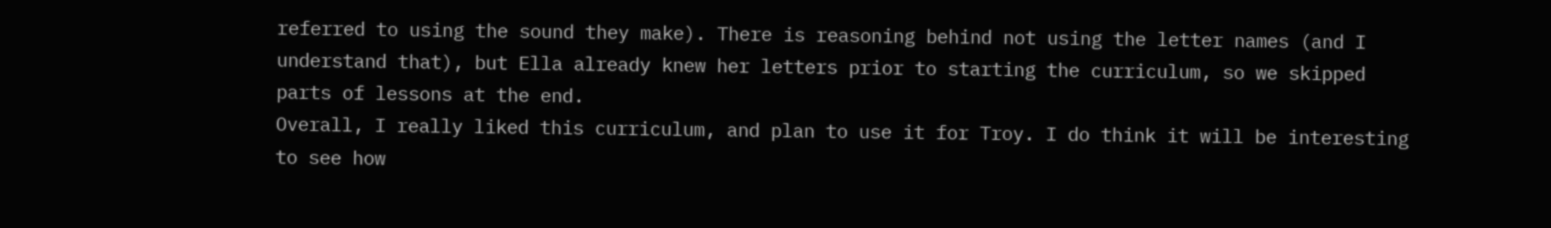referred to using the sound they make). There is reasoning behind not using the letter names (and I understand that), but Ella already knew her letters prior to starting the curriculum, so we skipped parts of lessons at the end.
Overall, I really liked this curriculum, and plan to use it for Troy. I do think it will be interesting to see how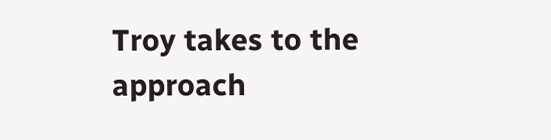Troy takes to the approach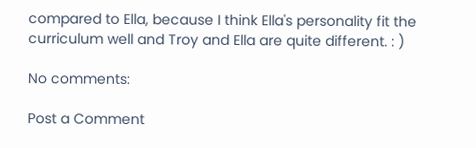compared to Ella, because I think Ella's personality fit the curriculum well and Troy and Ella are quite different. : )

No comments:

Post a Comment